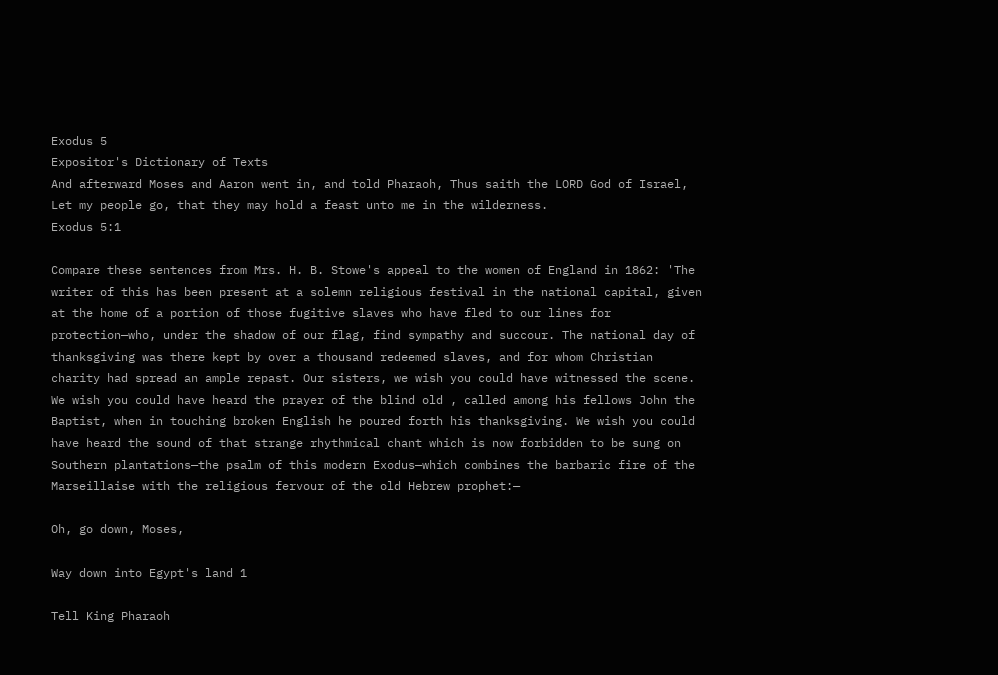Exodus 5
Expositor's Dictionary of Texts
And afterward Moses and Aaron went in, and told Pharaoh, Thus saith the LORD God of Israel, Let my people go, that they may hold a feast unto me in the wilderness.
Exodus 5:1

Compare these sentences from Mrs. H. B. Stowe's appeal to the women of England in 1862: 'The writer of this has been present at a solemn religious festival in the national capital, given at the home of a portion of those fugitive slaves who have fled to our lines for protection—who, under the shadow of our flag, find sympathy and succour. The national day of thanksgiving was there kept by over a thousand redeemed slaves, and for whom Christian charity had spread an ample repast. Our sisters, we wish you could have witnessed the scene. We wish you could have heard the prayer of the blind old , called among his fellows John the Baptist, when in touching broken English he poured forth his thanksgiving. We wish you could have heard the sound of that strange rhythmical chant which is now forbidden to be sung on Southern plantations—the psalm of this modern Exodus—which combines the barbaric fire of the Marseillaise with the religious fervour of the old Hebrew prophet:—

Oh, go down, Moses,

Way down into Egypt's land 1

Tell King Pharaoh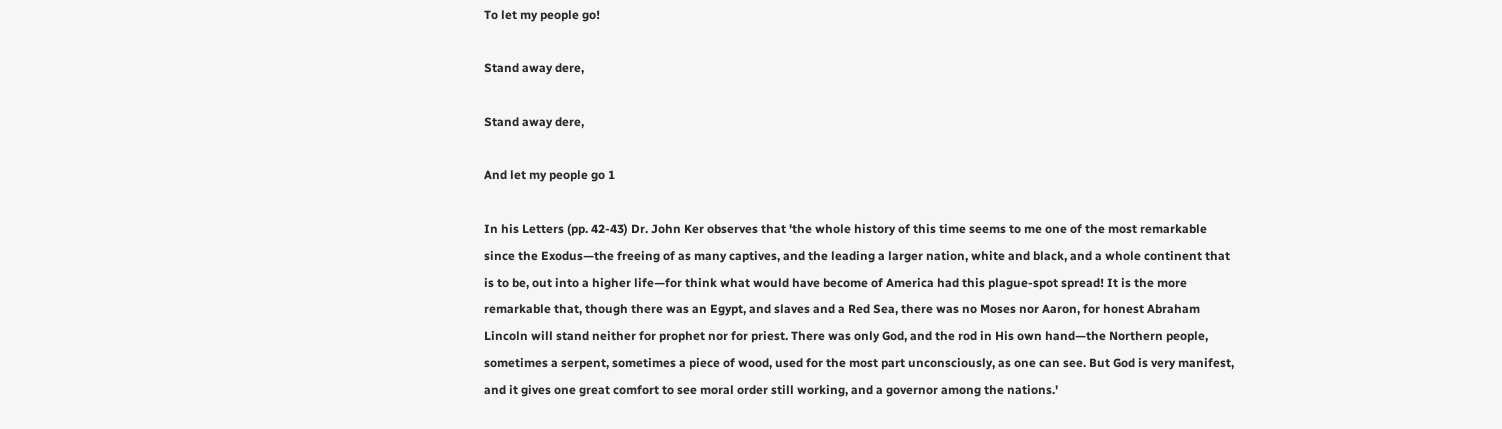To let my people go!

Stand away dere,

Stand away dere,

And let my people go 1

In his Letters (pp. 42-43) Dr. John Ker observes that 'the whole history of this time seems to me one of the most remarkable since the Exodus—the freeing of as many captives, and the leading a larger nation, white and black, and a whole continent that is to be, out into a higher life—for think what would have become of America had this plague-spot spread! It is the more remarkable that, though there was an Egypt, and slaves and a Red Sea, there was no Moses nor Aaron, for honest Abraham Lincoln will stand neither for prophet nor for priest. There was only God, and the rod in His own hand—the Northern people, sometimes a serpent, sometimes a piece of wood, used for the most part unconsciously, as one can see. But God is very manifest, and it gives one great comfort to see moral order still working, and a governor among the nations.'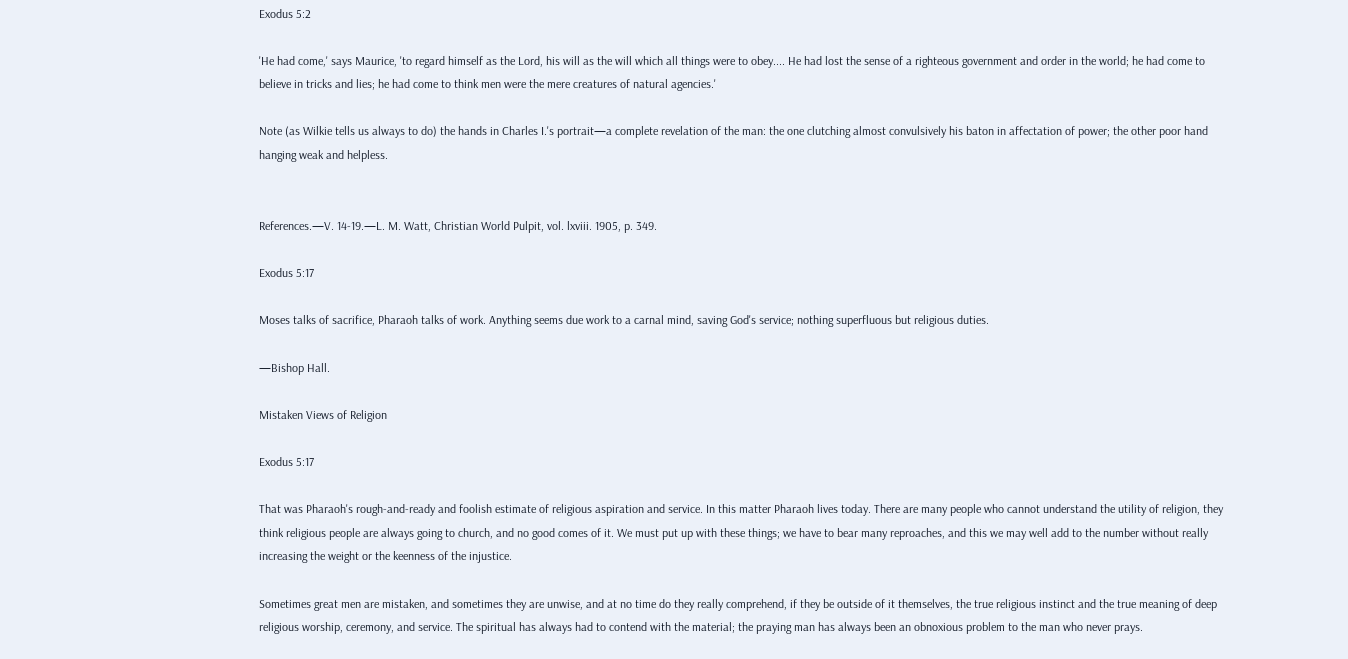Exodus 5:2

'He had come,' says Maurice, 'to regard himself as the Lord, his will as the will which all things were to obey.... He had lost the sense of a righteous government and order in the world; he had come to believe in tricks and lies; he had come to think men were the mere creatures of natural agencies.'

Note (as Wilkie tells us always to do) the hands in Charles I.'s portrait—a complete revelation of the man: the one clutching almost convulsively his baton in affectation of power; the other poor hand hanging weak and helpless.


References.—V. 14-19.—L. M. Watt, Christian World Pulpit, vol. lxviii. 1905, p. 349.

Exodus 5:17

Moses talks of sacrifice, Pharaoh talks of work. Anything seems due work to a carnal mind, saving God's service; nothing superfluous but religious duties.

—Bishop Hall.

Mistaken Views of Religion

Exodus 5:17

That was Pharaoh's rough-and-ready and foolish estimate of religious aspiration and service. In this matter Pharaoh lives today. There are many people who cannot understand the utility of religion, they think religious people are always going to church, and no good comes of it. We must put up with these things; we have to bear many reproaches, and this we may well add to the number without really increasing the weight or the keenness of the injustice.

Sometimes great men are mistaken, and sometimes they are unwise, and at no time do they really comprehend, if they be outside of it themselves, the true religious instinct and the true meaning of deep religious worship, ceremony, and service. The spiritual has always had to contend with the material; the praying man has always been an obnoxious problem to the man who never prays.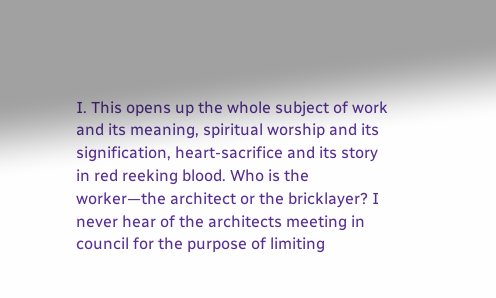I. This opens up the whole subject of work and its meaning, spiritual worship and its signification, heart-sacrifice and its story in red reeking blood. Who is the worker—the architect or the bricklayer? I never hear of the architects meeting in council for the purpose of limiting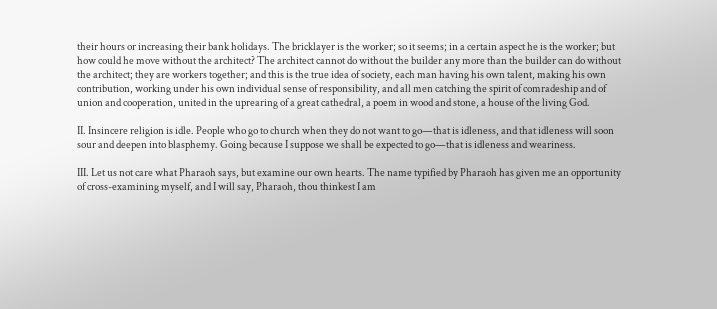their hours or increasing their bank holidays. The bricklayer is the worker; so it seems; in a certain aspect he is the worker; but how could he move without the architect? The architect cannot do without the builder any more than the builder can do without the architect; they are workers together; and this is the true idea of society, each man having his own talent, making his own contribution, working under his own individual sense of responsibility, and all men catching the spirit of comradeship and of union and cooperation, united in the uprearing of a great cathedral, a poem in wood and stone, a house of the living God.

II. Insincere religion is idle. People who go to church when they do not want to go—that is idleness, and that idleness will soon sour and deepen into blasphemy. Going because I suppose we shall be expected to go—that is idleness and weariness.

III. Let us not care what Pharaoh says, but examine our own hearts. The name typified by Pharaoh has given me an opportunity of cross-examining myself, and I will say, Pharaoh, thou thinkest I am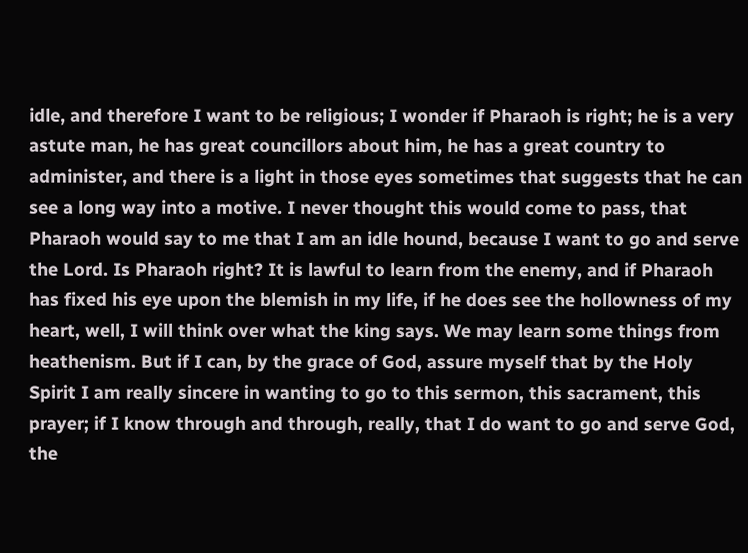idle, and therefore I want to be religious; I wonder if Pharaoh is right; he is a very astute man, he has great councillors about him, he has a great country to administer, and there is a light in those eyes sometimes that suggests that he can see a long way into a motive. I never thought this would come to pass, that Pharaoh would say to me that I am an idle hound, because I want to go and serve the Lord. Is Pharaoh right? It is lawful to learn from the enemy, and if Pharaoh has fixed his eye upon the blemish in my life, if he does see the hollowness of my heart, well, I will think over what the king says. We may learn some things from heathenism. But if I can, by the grace of God, assure myself that by the Holy Spirit I am really sincere in wanting to go to this sermon, this sacrament, this prayer; if I know through and through, really, that I do want to go and serve God, the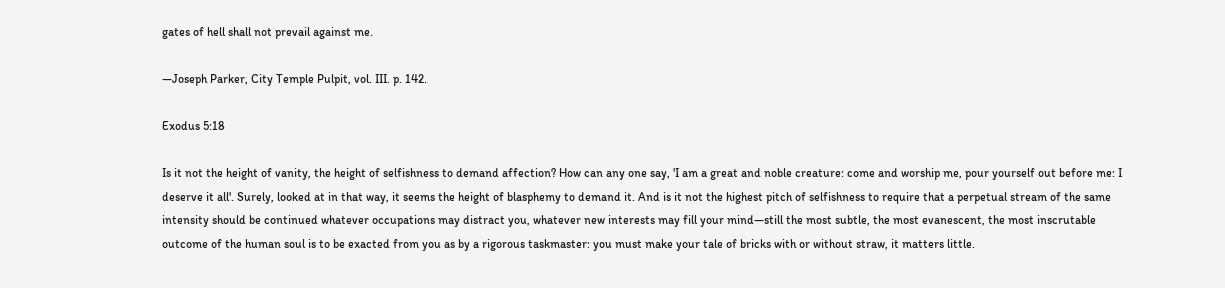gates of hell shall not prevail against me.

—Joseph Parker, City Temple Pulpit, vol. III. p. 142.

Exodus 5:18

Is it not the height of vanity, the height of selfishness to demand affection? How can any one say, 'I am a great and noble creature: come and worship me, pour yourself out before me: I deserve it all'. Surely, looked at in that way, it seems the height of blasphemy to demand it. And is it not the highest pitch of selfishness to require that a perpetual stream of the same intensity should be continued whatever occupations may distract you, whatever new interests may fill your mind—still the most subtle, the most evanescent, the most inscrutable outcome of the human soul is to be exacted from you as by a rigorous taskmaster: you must make your tale of bricks with or without straw, it matters little.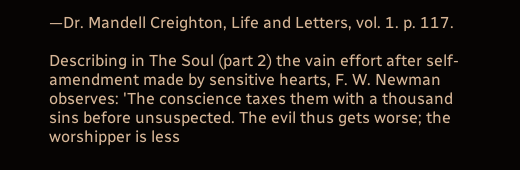—Dr. Mandell Creighton, Life and Letters, vol. 1. p. 117.

Describing in The Soul (part 2) the vain effort after self-amendment made by sensitive hearts, F. W. Newman observes: 'The conscience taxes them with a thousand sins before unsuspected. The evil thus gets worse; the worshipper is less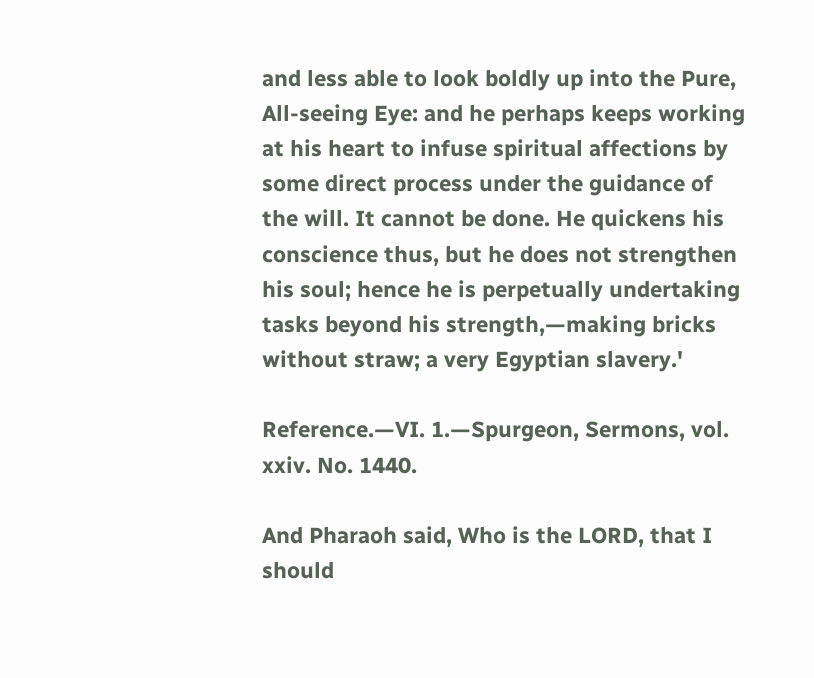and less able to look boldly up into the Pure, All-seeing Eye: and he perhaps keeps working at his heart to infuse spiritual affections by some direct process under the guidance of the will. It cannot be done. He quickens his conscience thus, but he does not strengthen his soul; hence he is perpetually undertaking tasks beyond his strength,—making bricks without straw; a very Egyptian slavery.'

Reference.—VI. 1.—Spurgeon, Sermons, vol. xxiv. No. 1440.

And Pharaoh said, Who is the LORD, that I should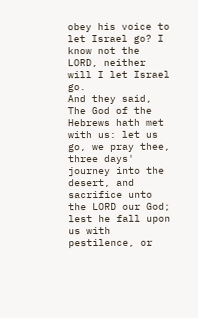obey his voice to let Israel go? I know not the LORD, neither will I let Israel go.
And they said, The God of the Hebrews hath met with us: let us go, we pray thee, three days' journey into the desert, and sacrifice unto the LORD our God; lest he fall upon us with pestilence, or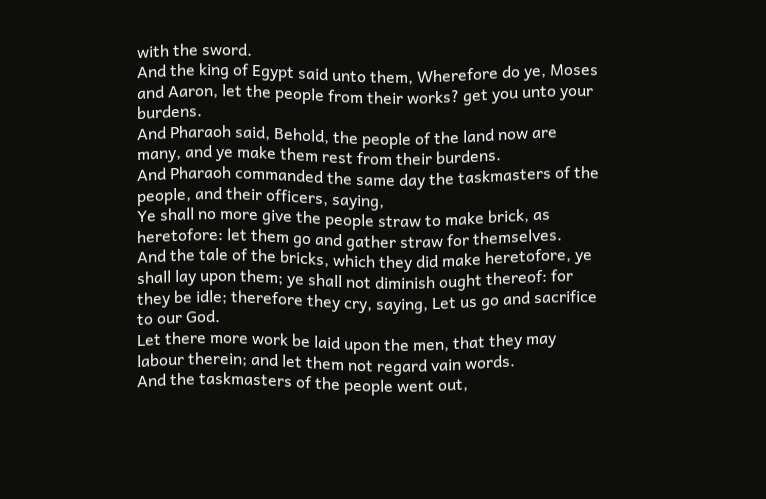with the sword.
And the king of Egypt said unto them, Wherefore do ye, Moses and Aaron, let the people from their works? get you unto your burdens.
And Pharaoh said, Behold, the people of the land now are many, and ye make them rest from their burdens.
And Pharaoh commanded the same day the taskmasters of the people, and their officers, saying,
Ye shall no more give the people straw to make brick, as heretofore: let them go and gather straw for themselves.
And the tale of the bricks, which they did make heretofore, ye shall lay upon them; ye shall not diminish ought thereof: for they be idle; therefore they cry, saying, Let us go and sacrifice to our God.
Let there more work be laid upon the men, that they may labour therein; and let them not regard vain words.
And the taskmasters of the people went out,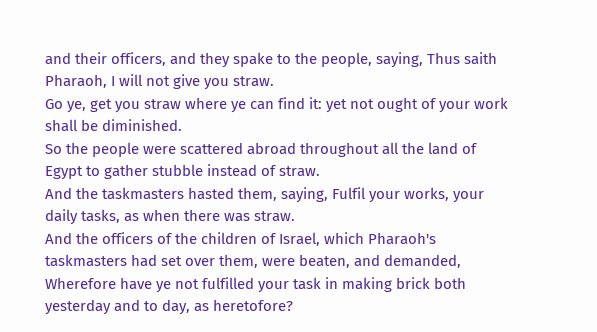and their officers, and they spake to the people, saying, Thus saith Pharaoh, I will not give you straw.
Go ye, get you straw where ye can find it: yet not ought of your work shall be diminished.
So the people were scattered abroad throughout all the land of Egypt to gather stubble instead of straw.
And the taskmasters hasted them, saying, Fulfil your works, your daily tasks, as when there was straw.
And the officers of the children of Israel, which Pharaoh's taskmasters had set over them, were beaten, and demanded, Wherefore have ye not fulfilled your task in making brick both yesterday and to day, as heretofore?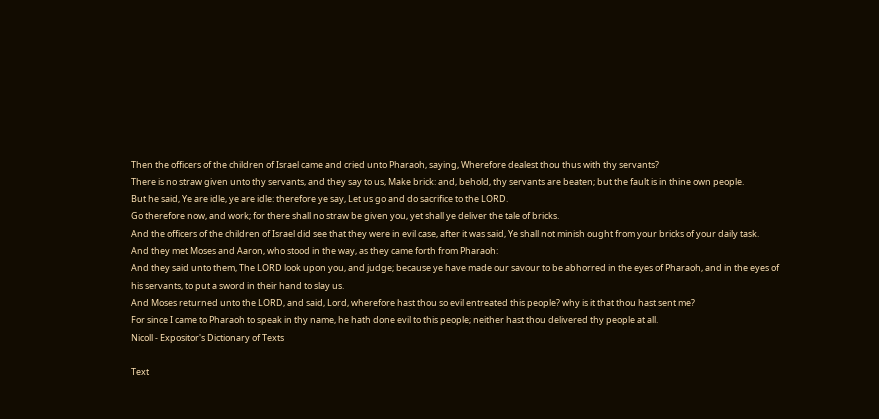Then the officers of the children of Israel came and cried unto Pharaoh, saying, Wherefore dealest thou thus with thy servants?
There is no straw given unto thy servants, and they say to us, Make brick: and, behold, thy servants are beaten; but the fault is in thine own people.
But he said, Ye are idle, ye are idle: therefore ye say, Let us go and do sacrifice to the LORD.
Go therefore now, and work; for there shall no straw be given you, yet shall ye deliver the tale of bricks.
And the officers of the children of Israel did see that they were in evil case, after it was said, Ye shall not minish ought from your bricks of your daily task.
And they met Moses and Aaron, who stood in the way, as they came forth from Pharaoh:
And they said unto them, The LORD look upon you, and judge; because ye have made our savour to be abhorred in the eyes of Pharaoh, and in the eyes of his servants, to put a sword in their hand to slay us.
And Moses returned unto the LORD, and said, Lord, wherefore hast thou so evil entreated this people? why is it that thou hast sent me?
For since I came to Pharaoh to speak in thy name, he hath done evil to this people; neither hast thou delivered thy people at all.
Nicoll - Expositor's Dictionary of Texts

Text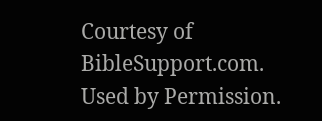Courtesy of BibleSupport.com. Used by Permission.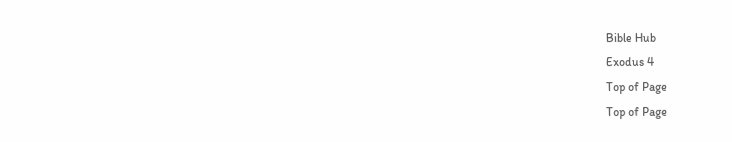Bible Hub
Exodus 4
Top of Page
Top of Page